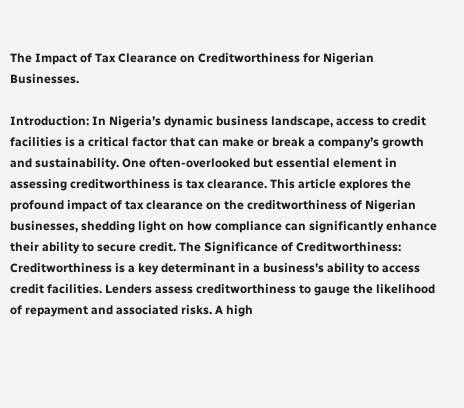The Impact of Tax Clearance on Creditworthiness for Nigerian Businesses.

Introduction: In Nigeria’s dynamic business landscape, access to credit facilities is a critical factor that can make or break a company’s growth and sustainability. One often-overlooked but essential element in assessing creditworthiness is tax clearance. This article explores the profound impact of tax clearance on the creditworthiness of Nigerian businesses, shedding light on how compliance can significantly enhance their ability to secure credit. The Significance of Creditworthiness: Creditworthiness is a key determinant in a business’s ability to access credit facilities. Lenders assess creditworthiness to gauge the likelihood of repayment and associated risks. A high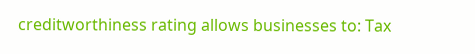creditworthiness rating allows businesses to: Tax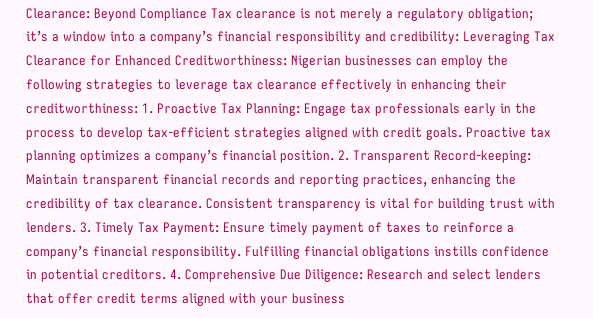Clearance: Beyond Compliance Tax clearance is not merely a regulatory obligation; it’s a window into a company’s financial responsibility and credibility: Leveraging Tax Clearance for Enhanced Creditworthiness: Nigerian businesses can employ the following strategies to leverage tax clearance effectively in enhancing their creditworthiness: 1. Proactive Tax Planning: Engage tax professionals early in the process to develop tax-efficient strategies aligned with credit goals. Proactive tax planning optimizes a company’s financial position. 2. Transparent Record-keeping: Maintain transparent financial records and reporting practices, enhancing the credibility of tax clearance. Consistent transparency is vital for building trust with lenders. 3. Timely Tax Payment: Ensure timely payment of taxes to reinforce a company’s financial responsibility. Fulfilling financial obligations instills confidence in potential creditors. 4. Comprehensive Due Diligence: Research and select lenders that offer credit terms aligned with your business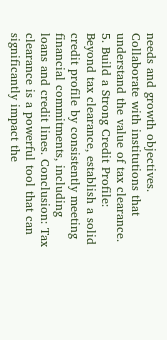needs and growth objectives. Collaborate with institutions that understand the value of tax clearance. 5. Build a Strong Credit Profile: Beyond tax clearance, establish a solid credit profile by consistently meeting financial commitments, including loans and credit lines. Conclusion: Tax clearance is a powerful tool that can significantly impact the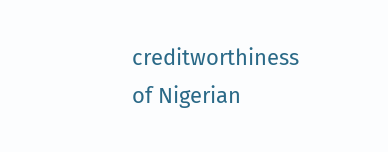creditworthiness of Nigerian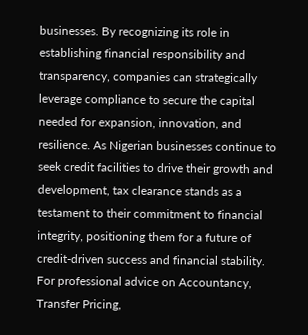businesses. By recognizing its role in establishing financial responsibility and transparency, companies can strategically leverage compliance to secure the capital needed for expansion, innovation, and resilience. As Nigerian businesses continue to seek credit facilities to drive their growth and development, tax clearance stands as a testament to their commitment to financial integrity, positioning them for a future of credit-driven success and financial stability. For professional advice on Accountancy, Transfer Pricing,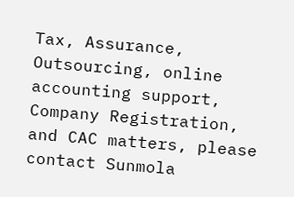Tax, Assurance, Outsourcing, online accounting support, Company Registration, and CAC matters, please contact Sunmola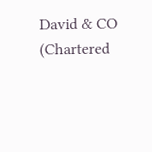David & CO (Chartered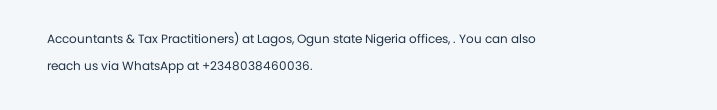Accountants & Tax Practitioners) at Lagos, Ogun state Nigeria offices, . You can also reach us via WhatsApp at +2348038460036.